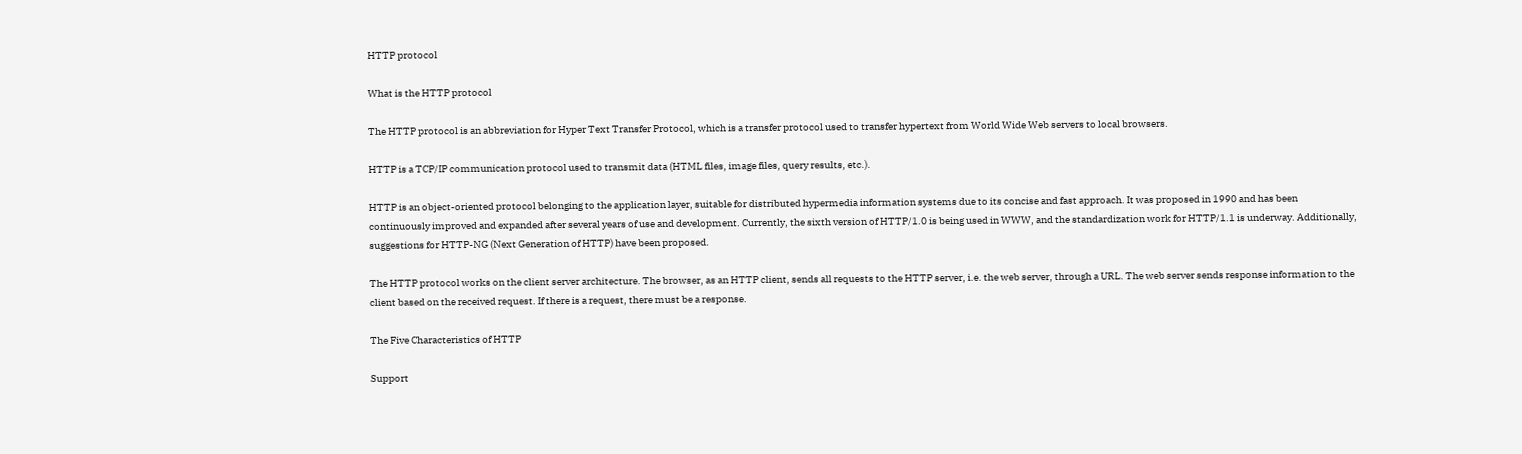HTTP protocol

What is the HTTP protocol

The HTTP protocol is an abbreviation for Hyper Text Transfer Protocol, which is a transfer protocol used to transfer hypertext from World Wide Web servers to local browsers.

HTTP is a TCP/IP communication protocol used to transmit data (HTML files, image files, query results, etc.).

HTTP is an object-oriented protocol belonging to the application layer, suitable for distributed hypermedia information systems due to its concise and fast approach. It was proposed in 1990 and has been continuously improved and expanded after several years of use and development. Currently, the sixth version of HTTP/1.0 is being used in WWW, and the standardization work for HTTP/1.1 is underway. Additionally, suggestions for HTTP-NG (Next Generation of HTTP) have been proposed.

The HTTP protocol works on the client server architecture. The browser, as an HTTP client, sends all requests to the HTTP server, i.e. the web server, through a URL. The web server sends response information to the client based on the received request. If there is a request, there must be a response.

The Five Characteristics of HTTP

Support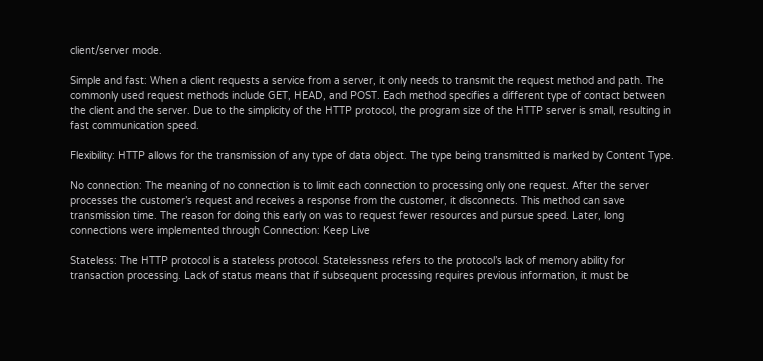client/server mode.

Simple and fast: When a client requests a service from a server, it only needs to transmit the request method and path. The commonly used request methods include GET, HEAD, and POST. Each method specifies a different type of contact between the client and the server. Due to the simplicity of the HTTP protocol, the program size of the HTTP server is small, resulting in fast communication speed.

Flexibility: HTTP allows for the transmission of any type of data object. The type being transmitted is marked by Content Type.

No connection: The meaning of no connection is to limit each connection to processing only one request. After the server processes the customer’s request and receives a response from the customer, it disconnects. This method can save transmission time. The reason for doing this early on was to request fewer resources and pursue speed. Later, long connections were implemented through Connection: Keep Live

Stateless: The HTTP protocol is a stateless protocol. Statelessness refers to the protocol’s lack of memory ability for transaction processing. Lack of status means that if subsequent processing requires previous information, it must be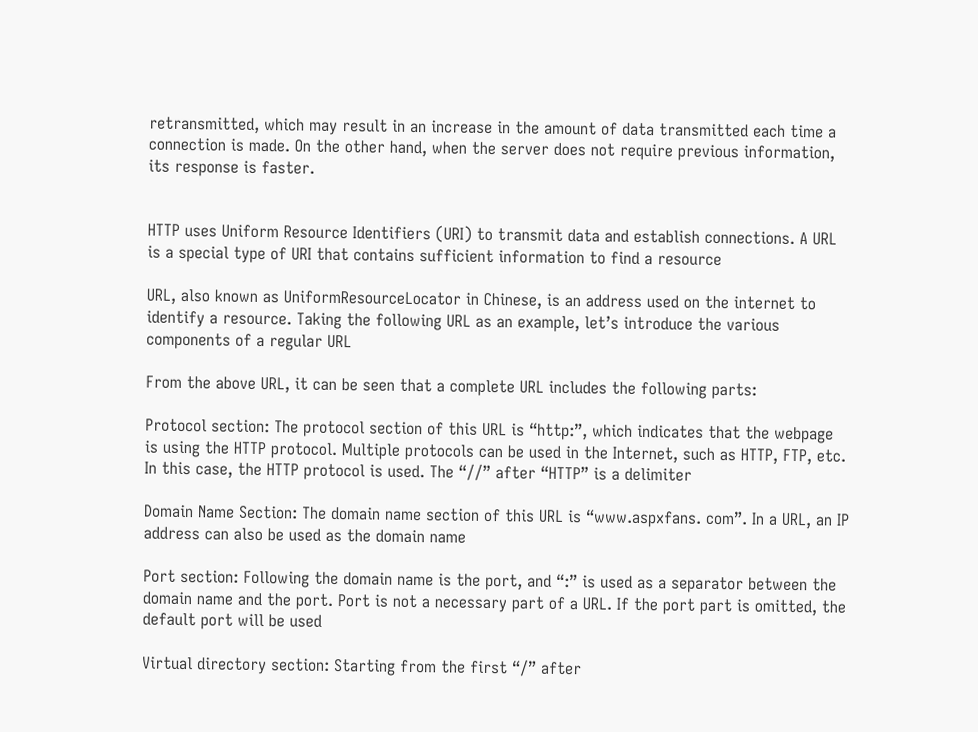retransmitted, which may result in an increase in the amount of data transmitted each time a connection is made. On the other hand, when the server does not require previous information, its response is faster.


HTTP uses Uniform Resource Identifiers (URI) to transmit data and establish connections. A URL is a special type of URI that contains sufficient information to find a resource

URL, also known as UniformResourceLocator in Chinese, is an address used on the internet to identify a resource. Taking the following URL as an example, let’s introduce the various components of a regular URL

From the above URL, it can be seen that a complete URL includes the following parts:

Protocol section: The protocol section of this URL is “http:”, which indicates that the webpage is using the HTTP protocol. Multiple protocols can be used in the Internet, such as HTTP, FTP, etc. In this case, the HTTP protocol is used. The “//” after “HTTP” is a delimiter

Domain Name Section: The domain name section of this URL is “www.aspxfans. com”. In a URL, an IP address can also be used as the domain name

Port section: Following the domain name is the port, and “:” is used as a separator between the domain name and the port. Port is not a necessary part of a URL. If the port part is omitted, the default port will be used

Virtual directory section: Starting from the first “/” after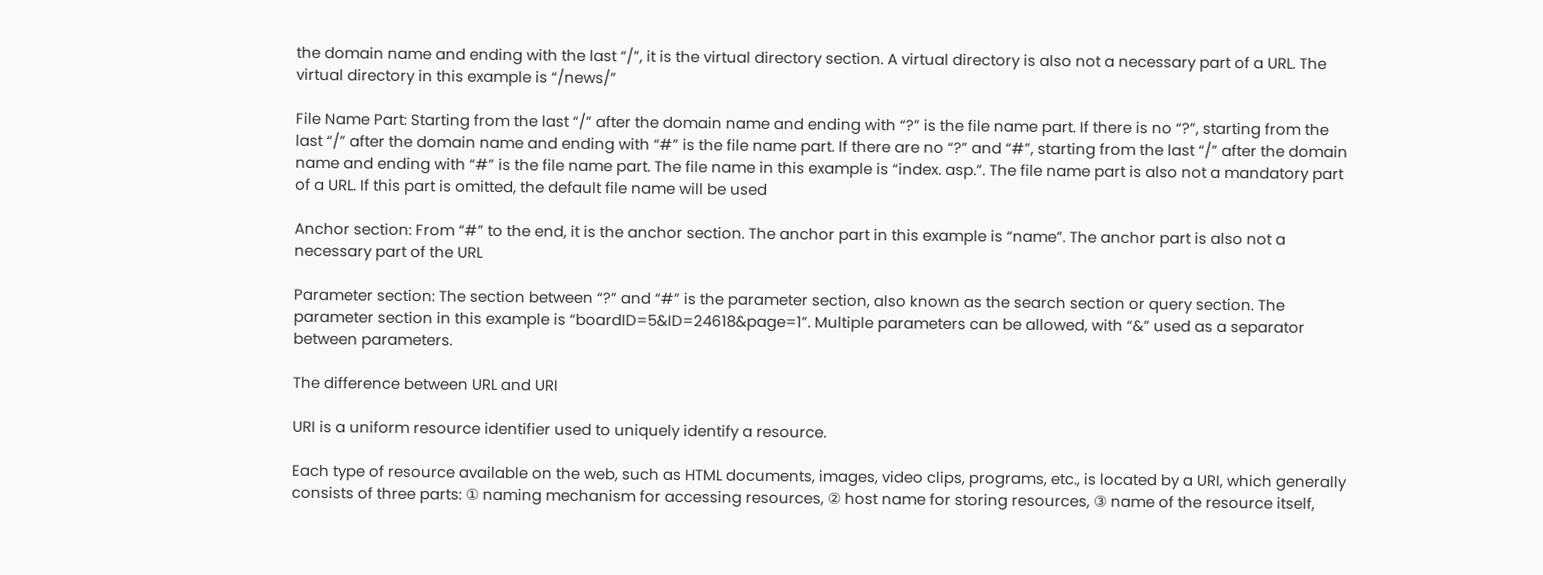the domain name and ending with the last “/”, it is the virtual directory section. A virtual directory is also not a necessary part of a URL. The virtual directory in this example is “/news/”

File Name Part: Starting from the last “/” after the domain name and ending with “?” is the file name part. If there is no “?”, starting from the last “/” after the domain name and ending with “#” is the file name part. If there are no “?” and “#”, starting from the last “/” after the domain name and ending with “#” is the file name part. The file name in this example is “index. asp.”. The file name part is also not a mandatory part of a URL. If this part is omitted, the default file name will be used

Anchor section: From “#” to the end, it is the anchor section. The anchor part in this example is “name”. The anchor part is also not a necessary part of the URL

Parameter section: The section between “?” and “#” is the parameter section, also known as the search section or query section. The parameter section in this example is “boardID=5&ID=24618&page=1”. Multiple parameters can be allowed, with “&” used as a separator between parameters.

The difference between URL and URI

URI is a uniform resource identifier used to uniquely identify a resource.

Each type of resource available on the web, such as HTML documents, images, video clips, programs, etc., is located by a URI, which generally consists of three parts: ① naming mechanism for accessing resources, ② host name for storing resources, ③ name of the resource itself,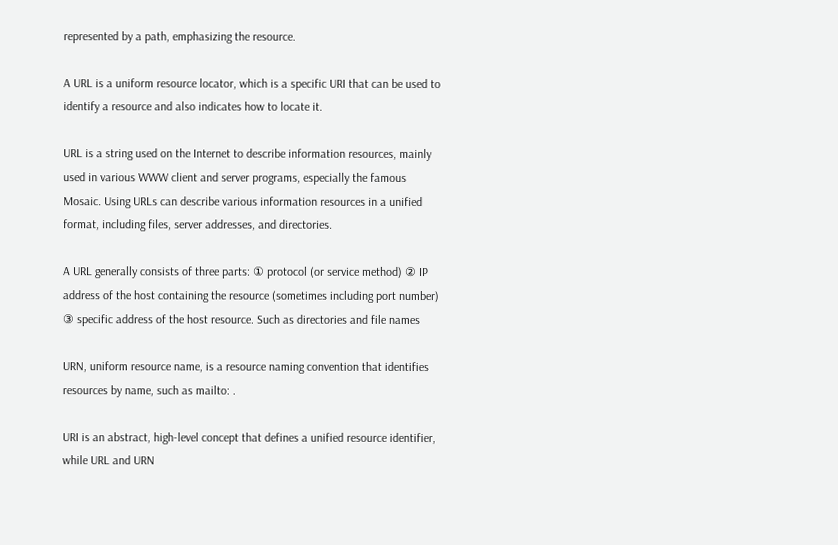represented by a path, emphasizing the resource.

A URL is a uniform resource locator, which is a specific URI that can be used to identify a resource and also indicates how to locate it.

URL is a string used on the Internet to describe information resources, mainly used in various WWW client and server programs, especially the famous Mosaic. Using URLs can describe various information resources in a unified format, including files, server addresses, and directories.

A URL generally consists of three parts: ① protocol (or service method) ② IP address of the host containing the resource (sometimes including port number) ③ specific address of the host resource. Such as directories and file names

URN, uniform resource name, is a resource naming convention that identifies resources by name, such as mailto: .

URI is an abstract, high-level concept that defines a unified resource identifier, while URL and URN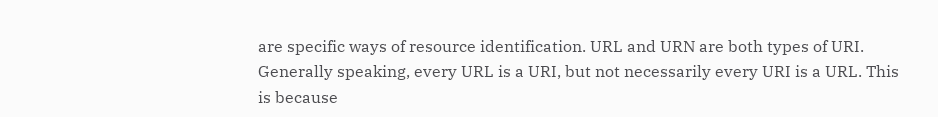are specific ways of resource identification. URL and URN are both types of URI. Generally speaking, every URL is a URI, but not necessarily every URI is a URL. This is because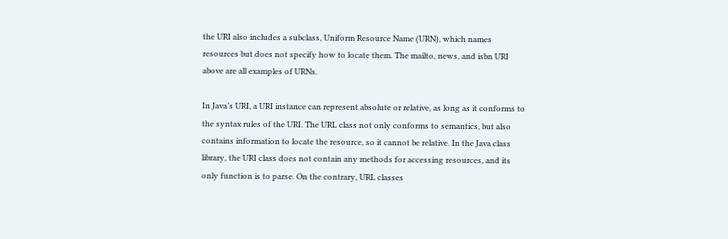the URI also includes a subclass, Uniform Resource Name (URN), which names resources but does not specify how to locate them. The mailto, news, and isbn URI above are all examples of URNs.

In Java’s URI, a URI instance can represent absolute or relative, as long as it conforms to the syntax rules of the URI. The URL class not only conforms to semantics, but also contains information to locate the resource, so it cannot be relative. In the Java class library, the URI class does not contain any methods for accessing resources, and its only function is to parse. On the contrary, URL classes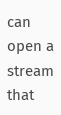can open a stream that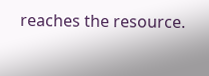reaches the resource.